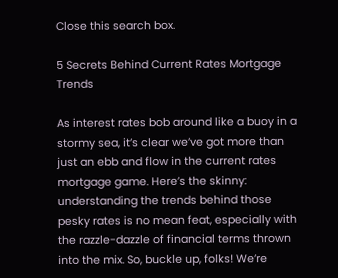Close this search box.

5 Secrets Behind Current Rates Mortgage Trends

As interest rates bob around like a buoy in a stormy sea, it’s clear we’ve got more than just an ebb and flow in the current rates mortgage game. Here’s the skinny: understanding the trends behind those pesky rates is no mean feat, especially with the razzle-dazzle of financial terms thrown into the mix. So, buckle up, folks! We’re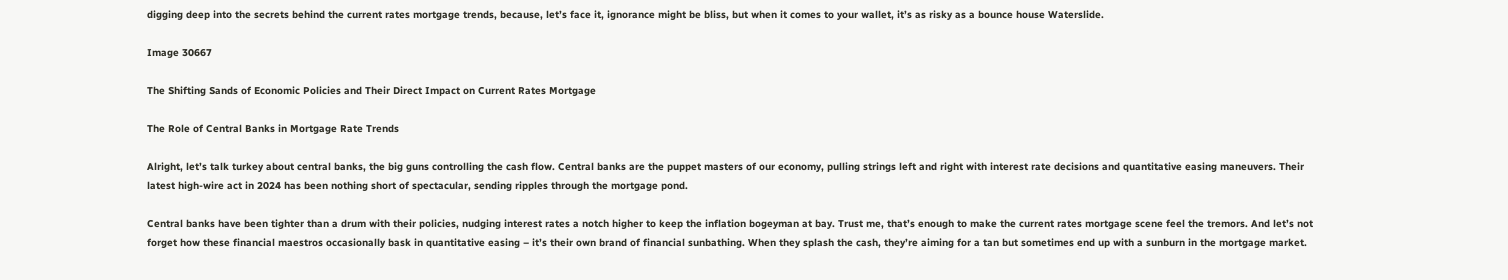digging deep into the secrets behind the current rates mortgage trends, because, let’s face it, ignorance might be bliss, but when it comes to your wallet, it’s as risky as a bounce house Waterslide.

Image 30667

The Shifting Sands of Economic Policies and Their Direct Impact on Current Rates Mortgage

The Role of Central Banks in Mortgage Rate Trends

Alright, let’s talk turkey about central banks, the big guns controlling the cash flow. Central banks are the puppet masters of our economy, pulling strings left and right with interest rate decisions and quantitative easing maneuvers. Their latest high-wire act in 2024 has been nothing short of spectacular, sending ripples through the mortgage pond.

Central banks have been tighter than a drum with their policies, nudging interest rates a notch higher to keep the inflation bogeyman at bay. Trust me, that’s enough to make the current rates mortgage scene feel the tremors. And let’s not forget how these financial maestros occasionally bask in quantitative easing – it’s their own brand of financial sunbathing. When they splash the cash, they’re aiming for a tan but sometimes end up with a sunburn in the mortgage market.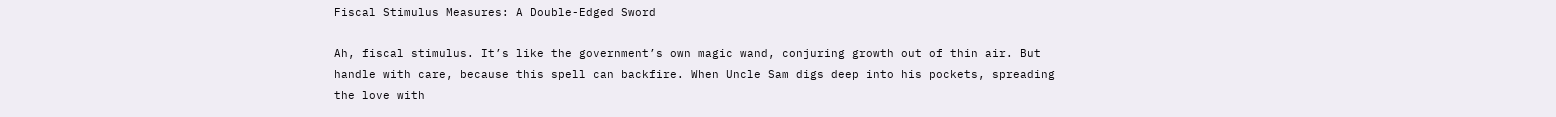Fiscal Stimulus Measures: A Double-Edged Sword

Ah, fiscal stimulus. It’s like the government’s own magic wand, conjuring growth out of thin air. But handle with care, because this spell can backfire. When Uncle Sam digs deep into his pockets, spreading the love with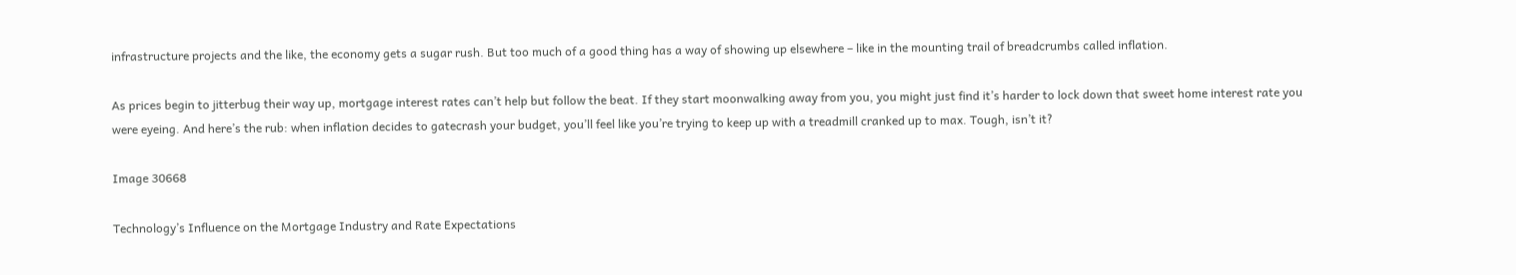infrastructure projects and the like, the economy gets a sugar rush. But too much of a good thing has a way of showing up elsewhere – like in the mounting trail of breadcrumbs called inflation.

As prices begin to jitterbug their way up, mortgage interest rates can’t help but follow the beat. If they start moonwalking away from you, you might just find it’s harder to lock down that sweet home interest rate you were eyeing. And here’s the rub: when inflation decides to gatecrash your budget, you’ll feel like you’re trying to keep up with a treadmill cranked up to max. Tough, isn’t it?

Image 30668

Technology’s Influence on the Mortgage Industry and Rate Expectations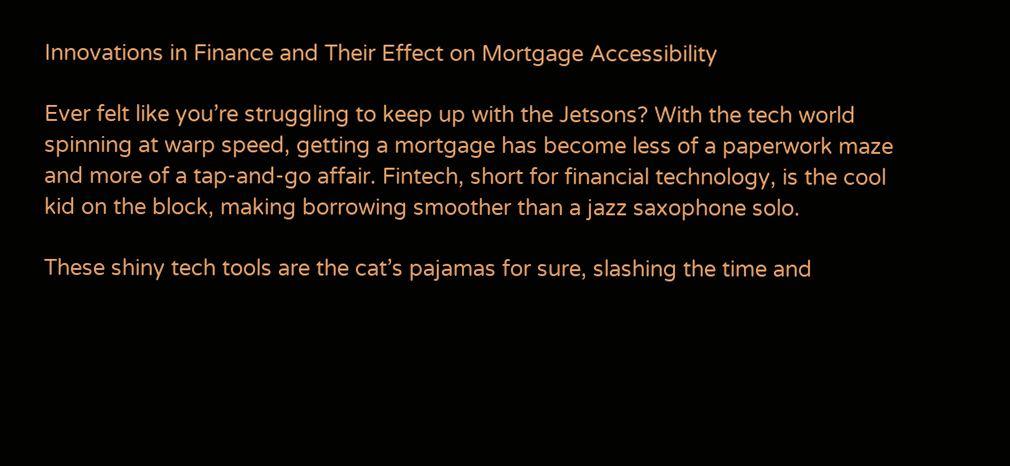Innovations in Finance and Their Effect on Mortgage Accessibility

Ever felt like you’re struggling to keep up with the Jetsons? With the tech world spinning at warp speed, getting a mortgage has become less of a paperwork maze and more of a tap-and-go affair. Fintech, short for financial technology, is the cool kid on the block, making borrowing smoother than a jazz saxophone solo.

These shiny tech tools are the cat’s pajamas for sure, slashing the time and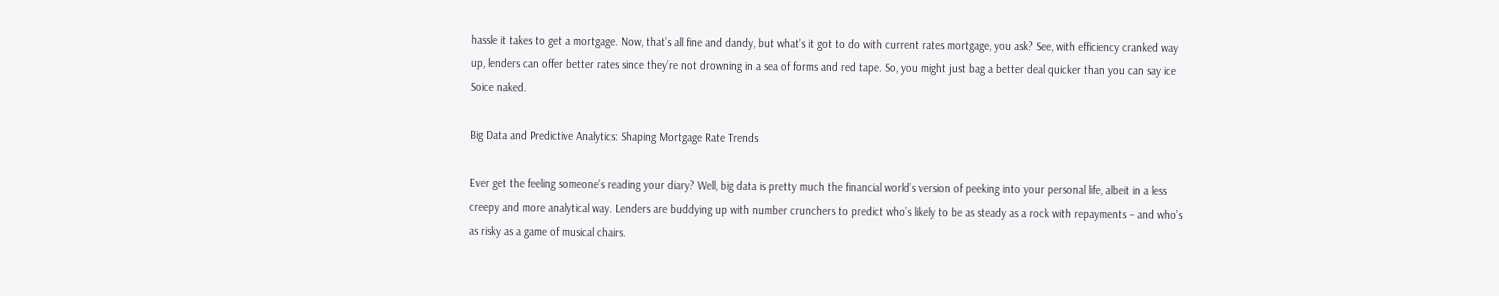hassle it takes to get a mortgage. Now, that’s all fine and dandy, but what’s it got to do with current rates mortgage, you ask? See, with efficiency cranked way up, lenders can offer better rates since they’re not drowning in a sea of forms and red tape. So, you might just bag a better deal quicker than you can say ice Soice naked.

Big Data and Predictive Analytics: Shaping Mortgage Rate Trends

Ever get the feeling someone’s reading your diary? Well, big data is pretty much the financial world’s version of peeking into your personal life, albeit in a less creepy and more analytical way. Lenders are buddying up with number crunchers to predict who’s likely to be as steady as a rock with repayments – and who’s as risky as a game of musical chairs.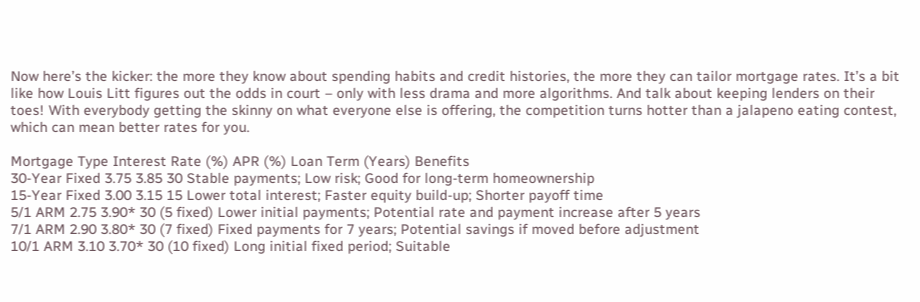Now here’s the kicker: the more they know about spending habits and credit histories, the more they can tailor mortgage rates. It’s a bit like how Louis Litt figures out the odds in court – only with less drama and more algorithms. And talk about keeping lenders on their toes! With everybody getting the skinny on what everyone else is offering, the competition turns hotter than a jalapeno eating contest, which can mean better rates for you.

Mortgage Type Interest Rate (%) APR (%) Loan Term (Years) Benefits
30-Year Fixed 3.75 3.85 30 Stable payments; Low risk; Good for long-term homeownership
15-Year Fixed 3.00 3.15 15 Lower total interest; Faster equity build-up; Shorter payoff time
5/1 ARM 2.75 3.90* 30 (5 fixed) Lower initial payments; Potential rate and payment increase after 5 years
7/1 ARM 2.90 3.80* 30 (7 fixed) Fixed payments for 7 years; Potential savings if moved before adjustment
10/1 ARM 3.10 3.70* 30 (10 fixed) Long initial fixed period; Suitable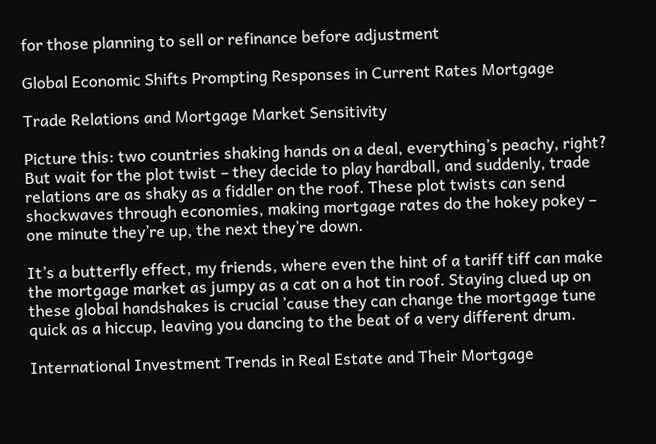for those planning to sell or refinance before adjustment

Global Economic Shifts Prompting Responses in Current Rates Mortgage

Trade Relations and Mortgage Market Sensitivity

Picture this: two countries shaking hands on a deal, everything’s peachy, right? But wait for the plot twist – they decide to play hardball, and suddenly, trade relations are as shaky as a fiddler on the roof. These plot twists can send shockwaves through economies, making mortgage rates do the hokey pokey – one minute they’re up, the next they’re down.

It’s a butterfly effect, my friends, where even the hint of a tariff tiff can make the mortgage market as jumpy as a cat on a hot tin roof. Staying clued up on these global handshakes is crucial ’cause they can change the mortgage tune quick as a hiccup, leaving you dancing to the beat of a very different drum.

International Investment Trends in Real Estate and Their Mortgage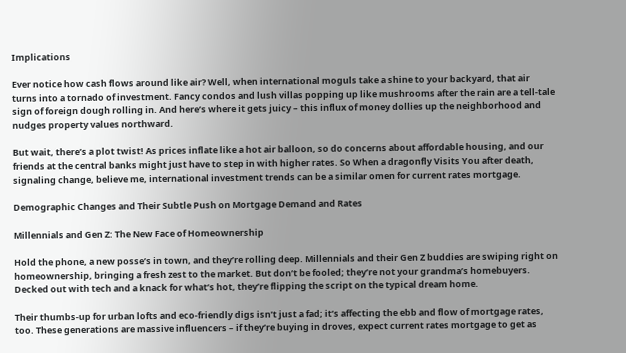Implications

Ever notice how cash flows around like air? Well, when international moguls take a shine to your backyard, that air turns into a tornado of investment. Fancy condos and lush villas popping up like mushrooms after the rain are a tell-tale sign of foreign dough rolling in. And here’s where it gets juicy – this influx of money dollies up the neighborhood and nudges property values northward.

But wait, there’s a plot twist! As prices inflate like a hot air balloon, so do concerns about affordable housing, and our friends at the central banks might just have to step in with higher rates. So When a dragonfly Visits You after death, signaling change, believe me, international investment trends can be a similar omen for current rates mortgage.

Demographic Changes and Their Subtle Push on Mortgage Demand and Rates

Millennials and Gen Z: The New Face of Homeownership

Hold the phone, a new posse’s in town, and they’re rolling deep. Millennials and their Gen Z buddies are swiping right on homeownership, bringing a fresh zest to the market. But don’t be fooled; they’re not your grandma’s homebuyers. Decked out with tech and a knack for what’s hot, they’re flipping the script on the typical dream home.

Their thumbs-up for urban lofts and eco-friendly digs isn’t just a fad; it’s affecting the ebb and flow of mortgage rates, too. These generations are massive influencers – if they’re buying in droves, expect current rates mortgage to get as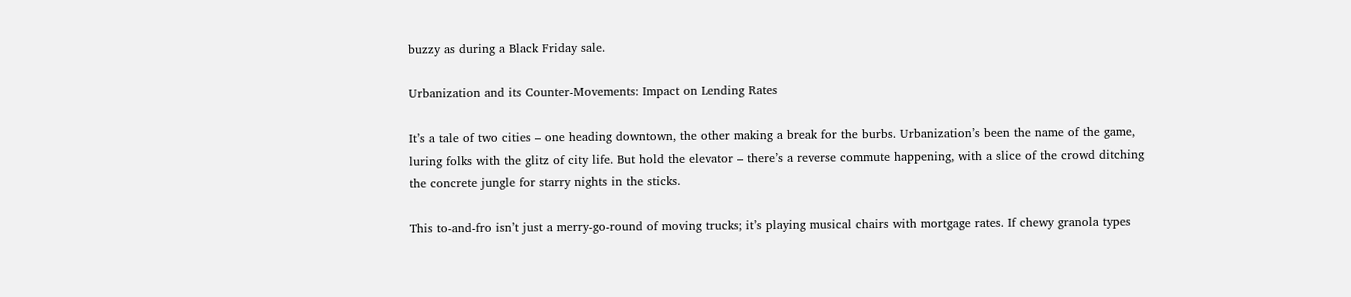buzzy as during a Black Friday sale.

Urbanization and its Counter-Movements: Impact on Lending Rates

It’s a tale of two cities – one heading downtown, the other making a break for the burbs. Urbanization’s been the name of the game, luring folks with the glitz of city life. But hold the elevator – there’s a reverse commute happening, with a slice of the crowd ditching the concrete jungle for starry nights in the sticks.

This to-and-fro isn’t just a merry-go-round of moving trucks; it’s playing musical chairs with mortgage rates. If chewy granola types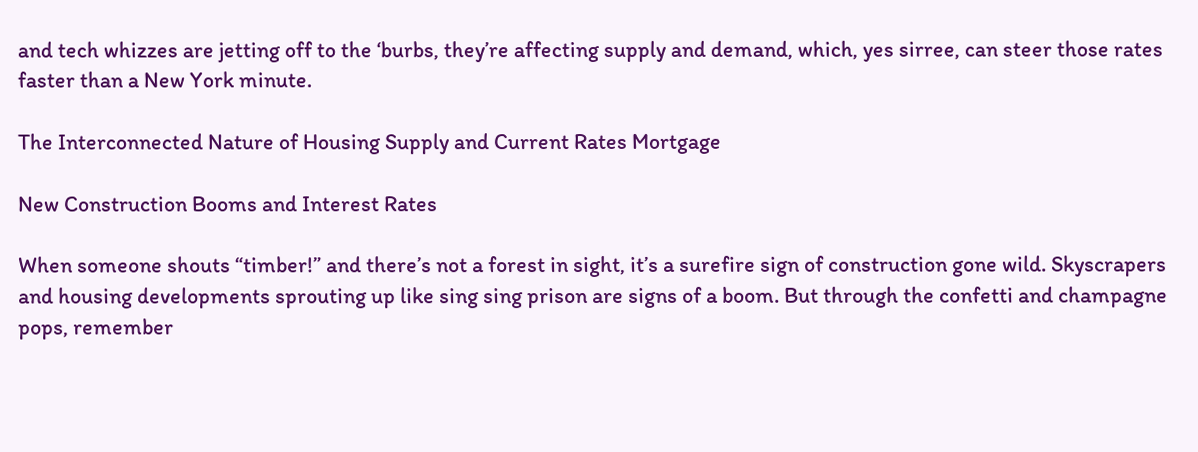and tech whizzes are jetting off to the ‘burbs, they’re affecting supply and demand, which, yes sirree, can steer those rates faster than a New York minute.

The Interconnected Nature of Housing Supply and Current Rates Mortgage

New Construction Booms and Interest Rates

When someone shouts “timber!” and there’s not a forest in sight, it’s a surefire sign of construction gone wild. Skyscrapers and housing developments sprouting up like sing sing prison are signs of a boom. But through the confetti and champagne pops, remember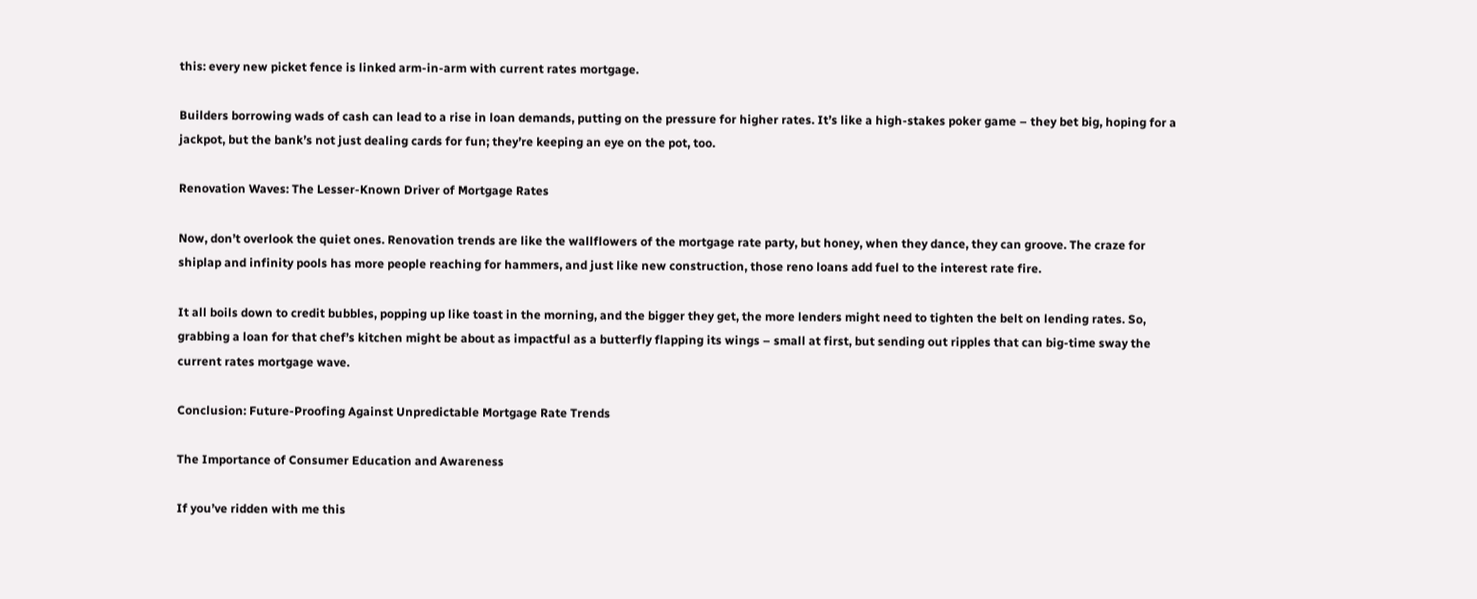this: every new picket fence is linked arm-in-arm with current rates mortgage.

Builders borrowing wads of cash can lead to a rise in loan demands, putting on the pressure for higher rates. It’s like a high-stakes poker game – they bet big, hoping for a jackpot, but the bank’s not just dealing cards for fun; they’re keeping an eye on the pot, too.

Renovation Waves: The Lesser-Known Driver of Mortgage Rates

Now, don’t overlook the quiet ones. Renovation trends are like the wallflowers of the mortgage rate party, but honey, when they dance, they can groove. The craze for shiplap and infinity pools has more people reaching for hammers, and just like new construction, those reno loans add fuel to the interest rate fire.

It all boils down to credit bubbles, popping up like toast in the morning, and the bigger they get, the more lenders might need to tighten the belt on lending rates. So, grabbing a loan for that chef’s kitchen might be about as impactful as a butterfly flapping its wings – small at first, but sending out ripples that can big-time sway the current rates mortgage wave.

Conclusion: Future-Proofing Against Unpredictable Mortgage Rate Trends

The Importance of Consumer Education and Awareness

If you’ve ridden with me this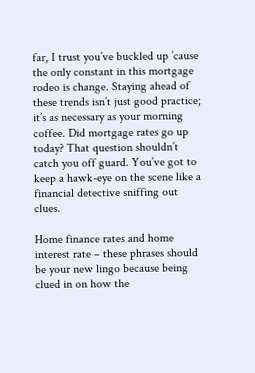far, I trust you’ve buckled up ’cause the only constant in this mortgage rodeo is change. Staying ahead of these trends isn’t just good practice; it’s as necessary as your morning coffee. Did mortgage rates go up today? That question shouldn’t catch you off guard. You’ve got to keep a hawk-eye on the scene like a financial detective sniffing out clues.

Home finance rates and home interest rate – these phrases should be your new lingo because being clued in on how the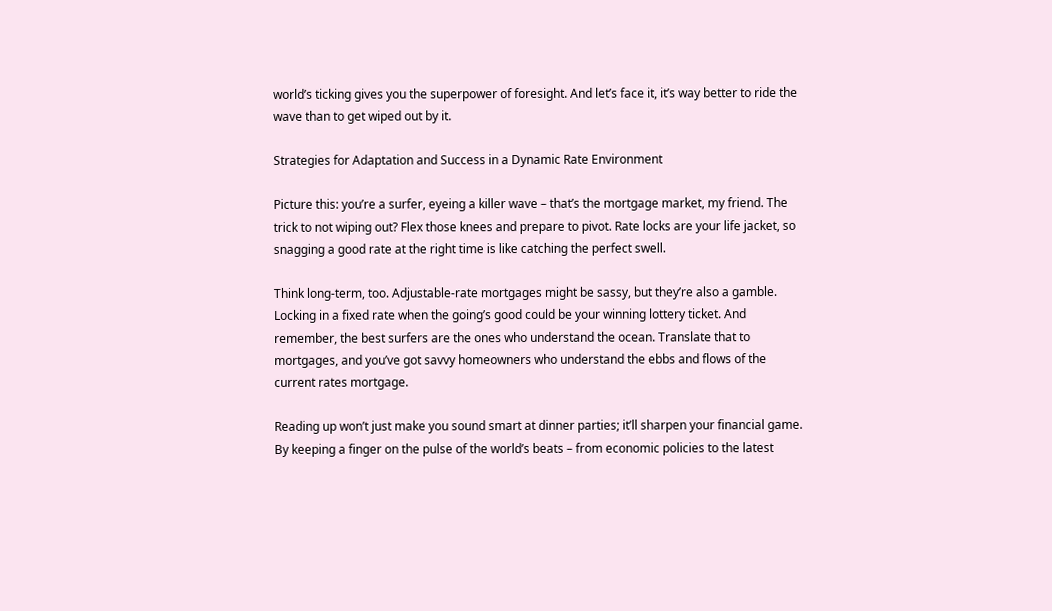world’s ticking gives you the superpower of foresight. And let’s face it, it’s way better to ride the wave than to get wiped out by it.

Strategies for Adaptation and Success in a Dynamic Rate Environment

Picture this: you’re a surfer, eyeing a killer wave – that’s the mortgage market, my friend. The trick to not wiping out? Flex those knees and prepare to pivot. Rate locks are your life jacket, so snagging a good rate at the right time is like catching the perfect swell.

Think long-term, too. Adjustable-rate mortgages might be sassy, but they’re also a gamble. Locking in a fixed rate when the going’s good could be your winning lottery ticket. And remember, the best surfers are the ones who understand the ocean. Translate that to mortgages, and you’ve got savvy homeowners who understand the ebbs and flows of the current rates mortgage.

Reading up won’t just make you sound smart at dinner parties; it’ll sharpen your financial game. By keeping a finger on the pulse of the world’s beats – from economic policies to the latest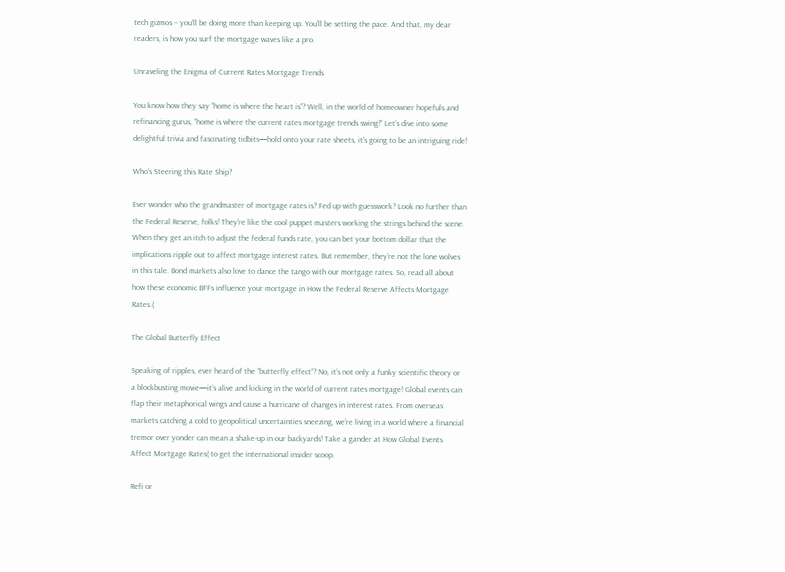tech gizmos – you’ll be doing more than keeping up. You’ll be setting the pace. And that, my dear readers, is how you surf the mortgage waves like a pro.

Unraveling the Enigma of Current Rates Mortgage Trends

You know how they say “home is where the heart is”? Well, in the world of homeowner hopefuls and refinancing gurus, “home is where the current rates mortgage trends swing!” Let’s dive into some delightful trivia and fascinating tidbits—hold onto your rate sheets, it’s going to be an intriguing ride!

Who’s Steering this Rate Ship?

Ever wonder who the grandmaster of mortgage rates is? Fed up with guesswork? Look no further than the Federal Reserve, folks! They’re like the cool puppet masters working the strings behind the scene. When they get an itch to adjust the federal funds rate, you can bet your bottom dollar that the implications ripple out to affect mortgage interest rates. But remember, they’re not the lone wolves in this tale. Bond markets also love to dance the tango with our mortgage rates. So, read all about how these economic BFFs influence your mortgage in How the Federal Reserve Affects Mortgage Rates.(

The Global Butterfly Effect

Speaking of ripples, ever heard of the “butterfly effect”? No, it’s not only a funky scientific theory or a blockbusting movie—it’s alive and kicking in the world of current rates mortgage! Global events can flap their metaphorical wings and cause a hurricane of changes in interest rates. From overseas markets catching a cold to geopolitical uncertainties sneezing, we’re living in a world where a financial tremor over yonder can mean a shake-up in our backyards! Take a gander at How Global Events Affect Mortgage Rates( to get the international insider scoop.

Refi or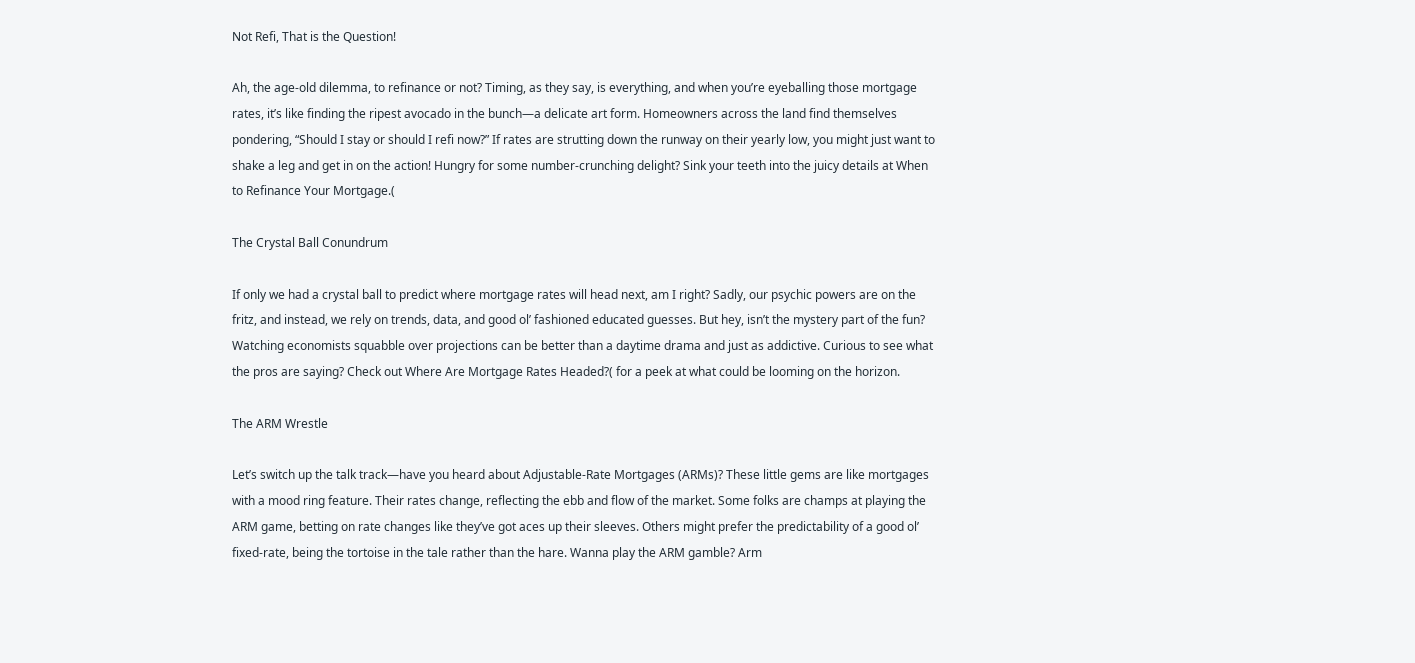Not Refi, That is the Question!

Ah, the age-old dilemma, to refinance or not? Timing, as they say, is everything, and when you’re eyeballing those mortgage rates, it’s like finding the ripest avocado in the bunch—a delicate art form. Homeowners across the land find themselves pondering, “Should I stay or should I refi now?” If rates are strutting down the runway on their yearly low, you might just want to shake a leg and get in on the action! Hungry for some number-crunching delight? Sink your teeth into the juicy details at When to Refinance Your Mortgage.(

The Crystal Ball Conundrum

If only we had a crystal ball to predict where mortgage rates will head next, am I right? Sadly, our psychic powers are on the fritz, and instead, we rely on trends, data, and good ol’ fashioned educated guesses. But hey, isn’t the mystery part of the fun? Watching economists squabble over projections can be better than a daytime drama and just as addictive. Curious to see what the pros are saying? Check out Where Are Mortgage Rates Headed?( for a peek at what could be looming on the horizon.

The ARM Wrestle

Let’s switch up the talk track—have you heard about Adjustable-Rate Mortgages (ARMs)? These little gems are like mortgages with a mood ring feature. Their rates change, reflecting the ebb and flow of the market. Some folks are champs at playing the ARM game, betting on rate changes like they’ve got aces up their sleeves. Others might prefer the predictability of a good ol’ fixed-rate, being the tortoise in the tale rather than the hare. Wanna play the ARM gamble? Arm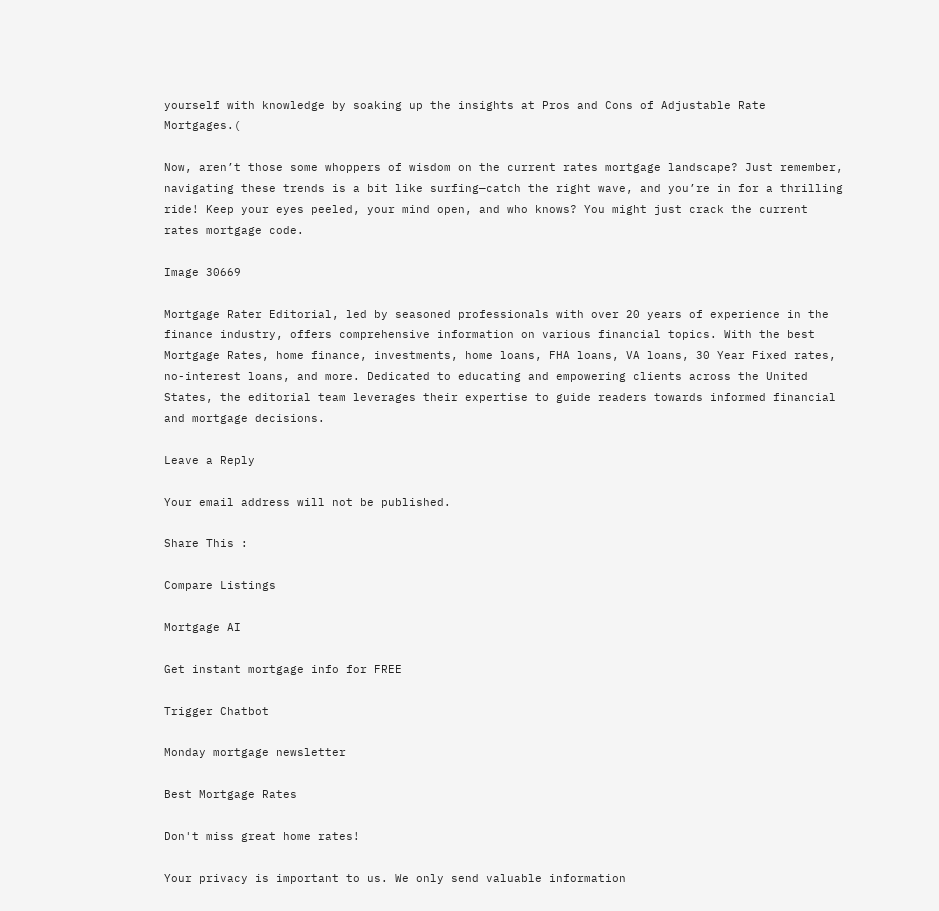yourself with knowledge by soaking up the insights at Pros and Cons of Adjustable Rate Mortgages.(

Now, aren’t those some whoppers of wisdom on the current rates mortgage landscape? Just remember, navigating these trends is a bit like surfing—catch the right wave, and you’re in for a thrilling ride! Keep your eyes peeled, your mind open, and who knows? You might just crack the current rates mortgage code.

Image 30669

Mortgage Rater Editorial, led by seasoned professionals with over 20 years of experience in the finance industry, offers comprehensive information on various financial topics. With the best Mortgage Rates, home finance, investments, home loans, FHA loans, VA loans, 30 Year Fixed rates, no-interest loans, and more. Dedicated to educating and empowering clients across the United States, the editorial team leverages their expertise to guide readers towards informed financial and mortgage decisions.

Leave a Reply

Your email address will not be published.

Share This :

Compare Listings

Mortgage AI

Get instant mortgage info for FREE

Trigger Chatbot

Monday mortgage newsletter

Best Mortgage Rates

Don't miss great home rates!

Your privacy is important to us. We only send valuable information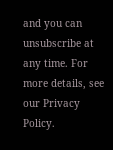and you can unsubscribe at any time. For more details, see our Privacy Policy.